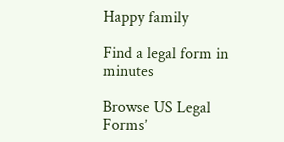Happy family

Find a legal form in minutes

Browse US Legal Forms’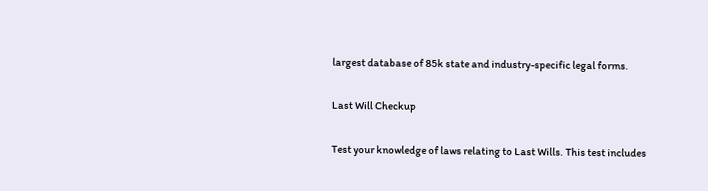largest database of 85k state and industry-specific legal forms.

Last Will Checkup

Test your knowledge of laws relating to Last Wills. This test includes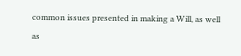common issues presented in making a Will, as well as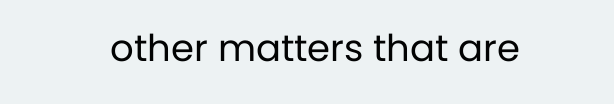other matters that are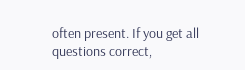often present. If you get all questions correct,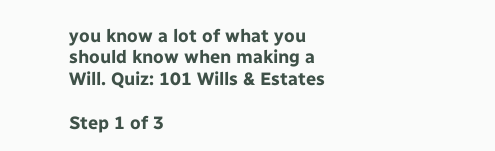you know a lot of what you should know when making a Will. Quiz: 101 Wills & Estates

Step 1 of 3